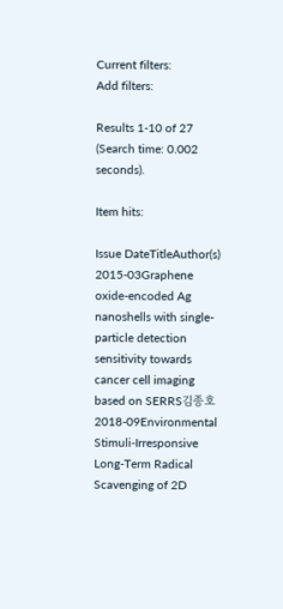Current filters:
Add filters:

Results 1-10 of 27 (Search time: 0.002 seconds).

Item hits:

Issue DateTitleAuthor(s)
2015-03Graphene oxide-encoded Ag nanoshells with single-particle detection sensitivity towards cancer cell imaging based on SERRS김종호
2018-09Environmental Stimuli-Irresponsive Long-Term Radical Scavenging of 2D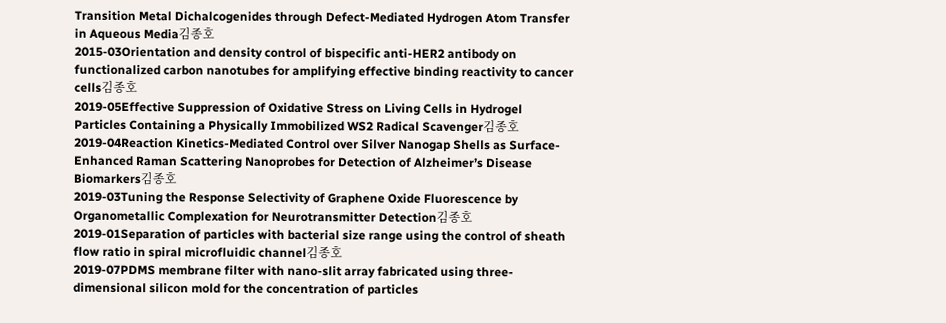Transition Metal Dichalcogenides through Defect-Mediated Hydrogen Atom Transfer in Aqueous Media김종호
2015-03Orientation and density control of bispecific anti-HER2 antibody on functionalized carbon nanotubes for amplifying effective binding reactivity to cancer cells김종호
2019-05Effective Suppression of Oxidative Stress on Living Cells in Hydrogel Particles Containing a Physically Immobilized WS2 Radical Scavenger김종호
2019-04Reaction Kinetics-Mediated Control over Silver Nanogap Shells as Surface-Enhanced Raman Scattering Nanoprobes for Detection of Alzheimer’s Disease Biomarkers김종호
2019-03Tuning the Response Selectivity of Graphene Oxide Fluorescence by Organometallic Complexation for Neurotransmitter Detection김종호
2019-01Separation of particles with bacterial size range using the control of sheath flow ratio in spiral microfluidic channel김종호
2019-07PDMS membrane filter with nano-slit array fabricated using three-dimensional silicon mold for the concentration of particles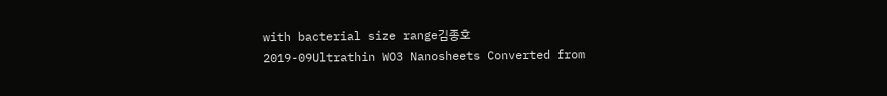with bacterial size range김종호
2019-09Ultrathin WO3 Nanosheets Converted from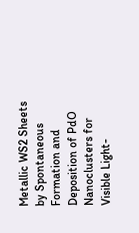Metallic WS2 Sheets by Spontaneous Formation and Deposition of PdO Nanoclusters for Visible Light-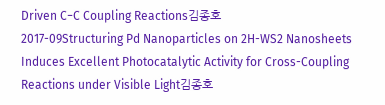Driven C−C Coupling Reactions김종호
2017-09Structuring Pd Nanoparticles on 2H-WS2 Nanosheets Induces Excellent Photocatalytic Activity for Cross-Coupling Reactions under Visible Light김종호